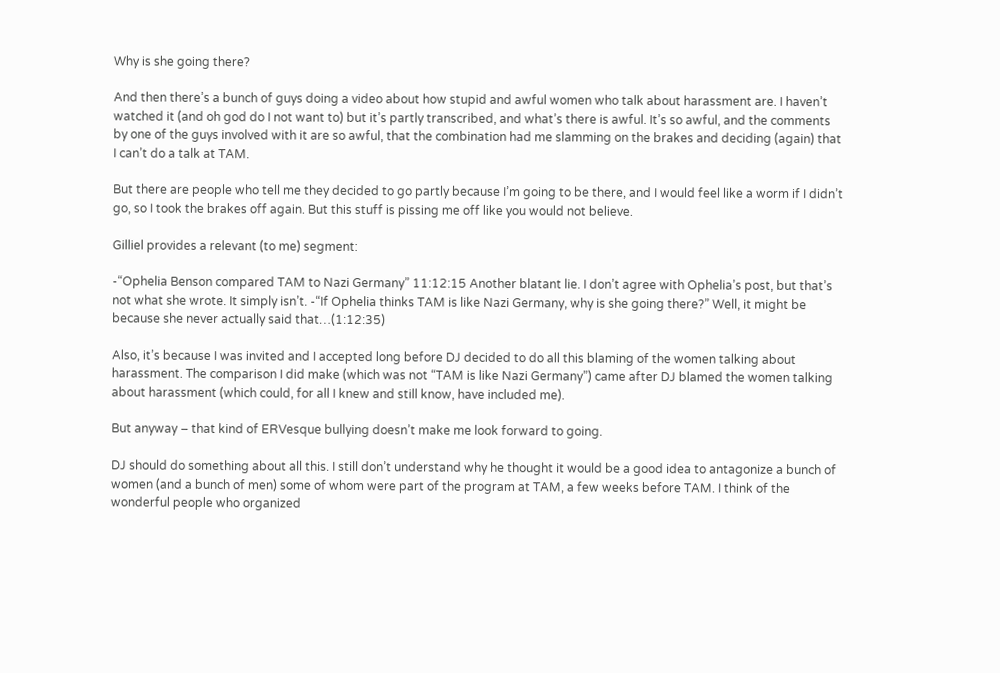Why is she going there?

And then there’s a bunch of guys doing a video about how stupid and awful women who talk about harassment are. I haven’t watched it (and oh god do I not want to) but it’s partly transcribed, and what’s there is awful. It’s so awful, and the comments by one of the guys involved with it are so awful, that the combination had me slamming on the brakes and deciding (again) that I can’t do a talk at TAM.

But there are people who tell me they decided to go partly because I’m going to be there, and I would feel like a worm if I didn’t go, so I took the brakes off again. But this stuff is pissing me off like you would not believe.

Gilliel provides a relevant (to me) segment:

-“Ophelia Benson compared TAM to Nazi Germany” 11:12:15 Another blatant lie. I don’t agree with Ophelia’s post, but that’s not what she wrote. It simply isn’t. -“If Ophelia thinks TAM is like Nazi Germany, why is she going there?” Well, it might be because she never actually said that…(1:12:35)

Also, it’s because I was invited and I accepted long before DJ decided to do all this blaming of the women talking about harassment. The comparison I did make (which was not “TAM is like Nazi Germany”) came after DJ blamed the women talking about harassment (which could, for all I knew and still know, have included me).

But anyway – that kind of ERVesque bullying doesn’t make me look forward to going.

DJ should do something about all this. I still don’t understand why he thought it would be a good idea to antagonize a bunch of women (and a bunch of men) some of whom were part of the program at TAM, a few weeks before TAM. I think of the wonderful people who organized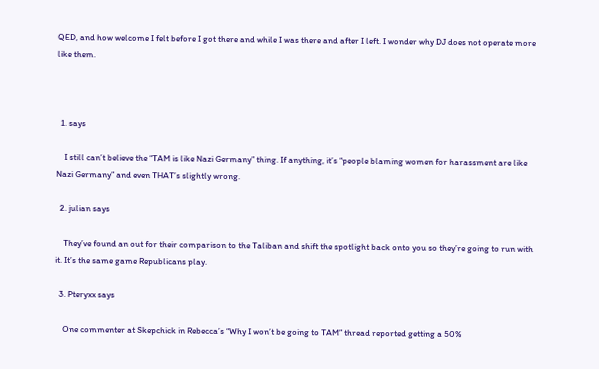QED, and how welcome I felt before I got there and while I was there and after I left. I wonder why DJ does not operate more like them.



  1. says

    I still can’t believe the “TAM is like Nazi Germany” thing. If anything, it’s “people blaming women for harassment are like Nazi Germany” and even THAT’s slightly wrong.

  2. julian says

    They’ve found an out for their comparison to the Taliban and shift the spotlight back onto you so they’re going to run with it. It’s the same game Republicans play.

  3. Pteryxx says

    One commenter at Skepchick in Rebecca’s “Why I won’t be going to TAM” thread reported getting a 50%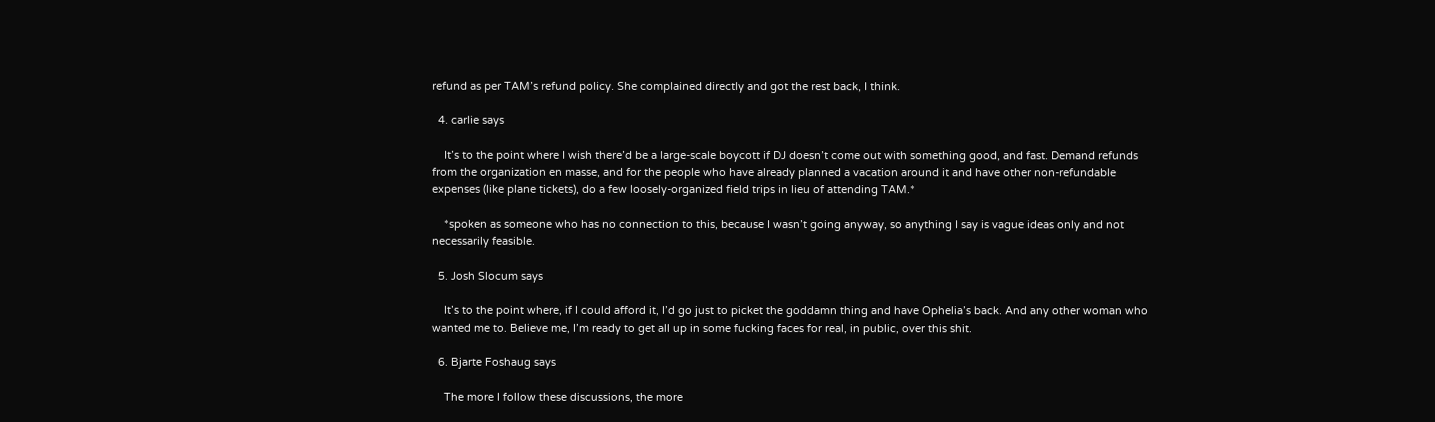refund as per TAM’s refund policy. She complained directly and got the rest back, I think.

  4. carlie says

    It’s to the point where I wish there’d be a large-scale boycott if DJ doesn’t come out with something good, and fast. Demand refunds from the organization en masse, and for the people who have already planned a vacation around it and have other non-refundable expenses (like plane tickets), do a few loosely-organized field trips in lieu of attending TAM.*

    *spoken as someone who has no connection to this, because I wasn’t going anyway, so anything I say is vague ideas only and not necessarily feasible.

  5. Josh Slocum says

    It’s to the point where, if I could afford it, I’d go just to picket the goddamn thing and have Ophelia’s back. And any other woman who wanted me to. Believe me, I’m ready to get all up in some fucking faces for real, in public, over this shit.

  6. Bjarte Foshaug says

    The more I follow these discussions, the more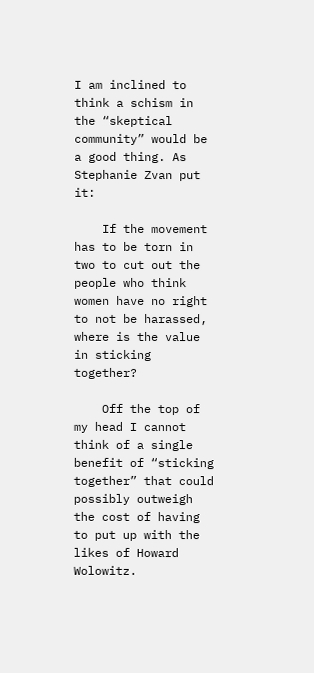I am inclined to think a schism in the “skeptical community” would be a good thing. As Stephanie Zvan put it:

    If the movement has to be torn in two to cut out the people who think women have no right to not be harassed, where is the value in sticking together?

    Off the top of my head I cannot think of a single benefit of “sticking together” that could possibly outweigh the cost of having to put up with the likes of Howard Wolowitz.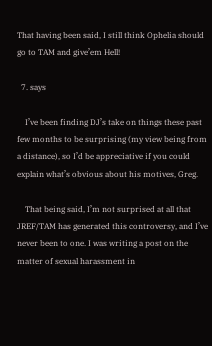That having been said, I still think Ophelia should go to TAM and give’em Hell!

  7. says

    I’ve been finding DJ’s take on things these past few months to be surprising (my view being from a distance), so I’d be appreciative if you could explain what’s obvious about his motives, Greg.

    That being said, I’m not surprised at all that JREF/TAM has generated this controversy, and I’ve never been to one. I was writing a post on the matter of sexual harassment in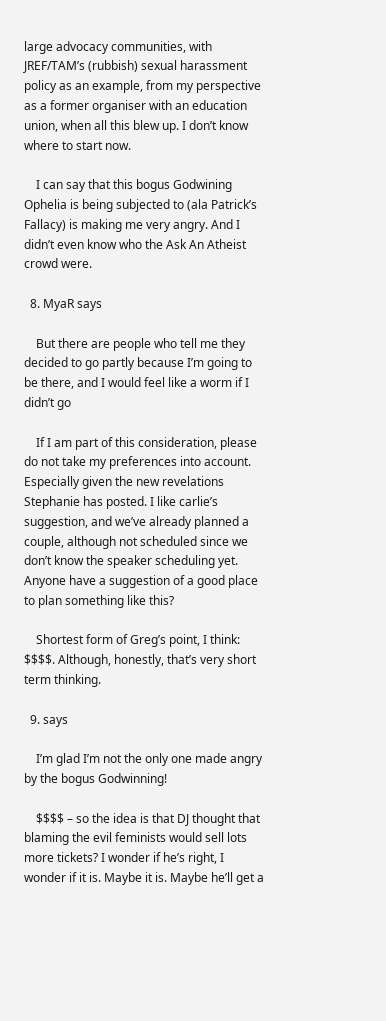large advocacy communities, with JREF/TAM’s (rubbish) sexual harassment policy as an example, from my perspective as a former organiser with an education union, when all this blew up. I don’t know where to start now.

    I can say that this bogus Godwining Ophelia is being subjected to (ala Patrick’s Fallacy) is making me very angry. And I didn’t even know who the Ask An Atheist crowd were.

  8. MyaR says

    But there are people who tell me they decided to go partly because I’m going to be there, and I would feel like a worm if I didn’t go

    If I am part of this consideration, please do not take my preferences into account. Especially given the new revelations Stephanie has posted. I like carlie’s suggestion, and we’ve already planned a couple, although not scheduled since we don’t know the speaker scheduling yet. Anyone have a suggestion of a good place to plan something like this?

    Shortest form of Greg’s point, I think: $$$$. Although, honestly, that’s very short term thinking.

  9. says

    I’m glad I’m not the only one made angry by the bogus Godwinning!

    $$$$ – so the idea is that DJ thought that blaming the evil feminists would sell lots more tickets? I wonder if he’s right, I wonder if it is. Maybe it is. Maybe he’ll get a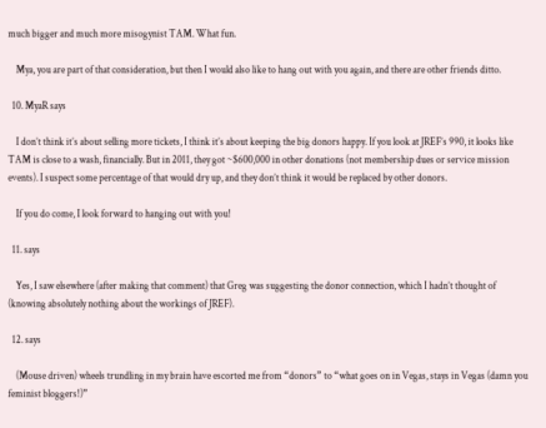much bigger and much more misogynist TAM. What fun.

    Mya, you are part of that consideration, but then I would also like to hang out with you again, and there are other friends ditto.

  10. MyaR says

    I don’t think it’s about selling more tickets, I think it’s about keeping the big donors happy. If you look at JREF’s 990, it looks like TAM is close to a wash, financially. But in 2011, they got ~$600,000 in other donations (not membership dues or service mission events). I suspect some percentage of that would dry up, and they don’t think it would be replaced by other donors.

    If you do come, I look forward to hanging out with you!

  11. says

    Yes, I saw elsewhere (after making that comment) that Greg was suggesting the donor connection, which I hadn’t thought of (knowing absolutely nothing about the workings of JREF).

  12. says

    (Mouse driven) wheels trundling in my brain have escorted me from “donors” to “what goes on in Vegas, stays in Vegas (damn you feminist bloggers!)”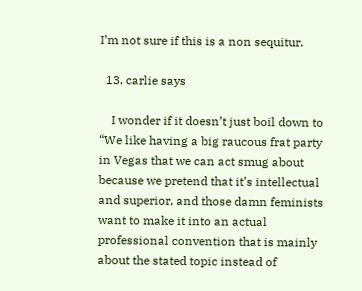I’m not sure if this is a non sequitur.

  13. carlie says

    I wonder if it doesn’t just boil down to “We like having a big raucous frat party in Vegas that we can act smug about because we pretend that it’s intellectual and superior, and those damn feminists want to make it into an actual professional convention that is mainly about the stated topic instead of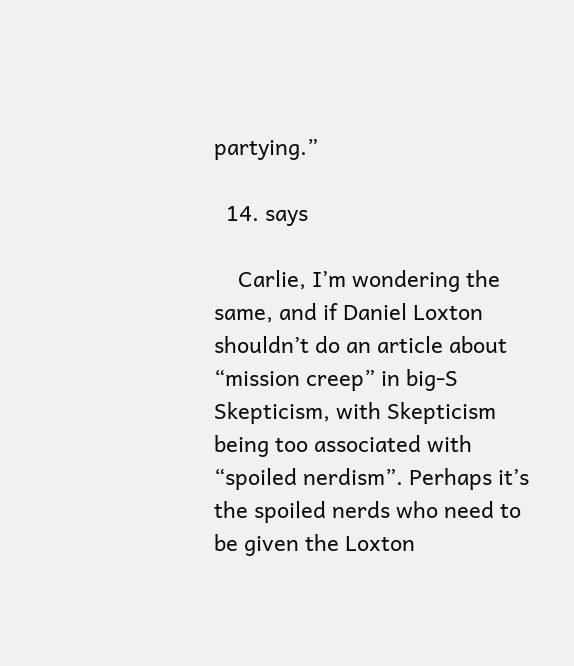partying.”

  14. says

    Carlie, I’m wondering the same, and if Daniel Loxton shouldn’t do an article about “mission creep” in big-S Skepticism, with Skepticism being too associated with “spoiled nerdism”. Perhaps it’s the spoiled nerds who need to be given the Loxton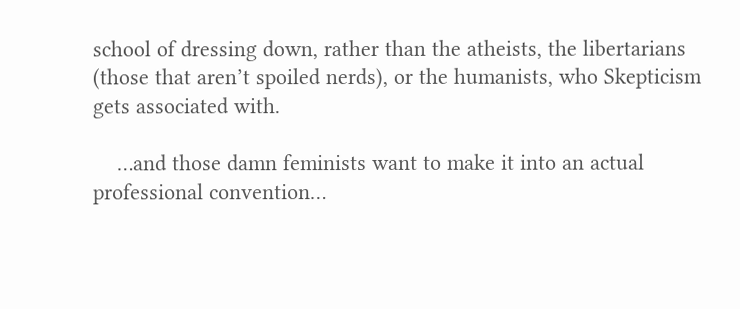school of dressing down, rather than the atheists, the libertarians (those that aren’t spoiled nerds), or the humanists, who Skepticism gets associated with.

    …and those damn feminists want to make it into an actual professional convention…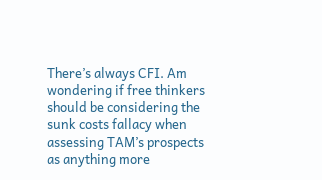There’s always CFI. Am wondering if free thinkers should be considering the sunk costs fallacy when assessing TAM’s prospects as anything more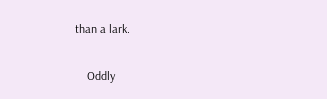than a lark.

    Oddly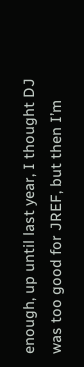enough, up until last year, I thought DJ was too good for JREF, but then I’m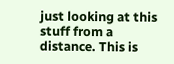just looking at this stuff from a distance. This is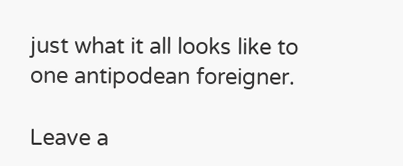just what it all looks like to one antipodean foreigner.

Leave a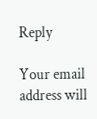Reply

Your email address will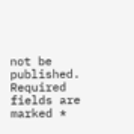not be published. Required fields are marked *